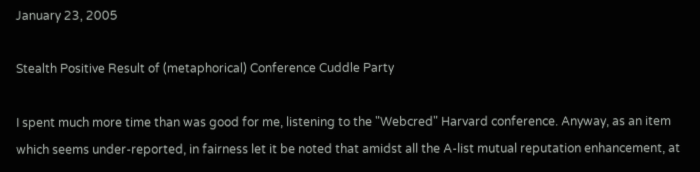January 23, 2005

Stealth Positive Result of (metaphorical) Conference Cuddle Party

I spent much more time than was good for me, listening to the "Webcred" Harvard conference. Anyway, as an item which seems under-reported, in fairness let it be noted that amidst all the A-list mutual reputation enhancement, at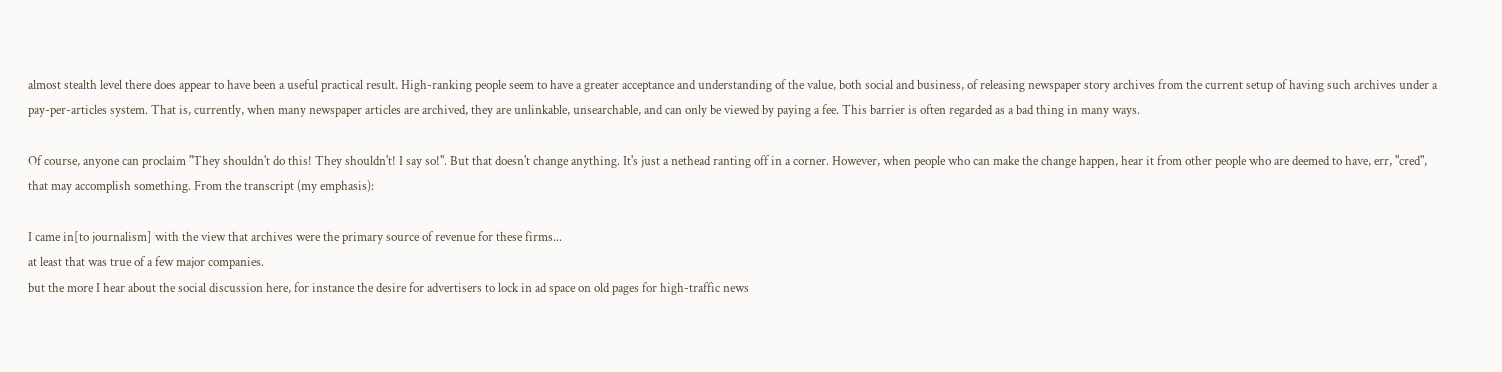almost stealth level there does appear to have been a useful practical result. High-ranking people seem to have a greater acceptance and understanding of the value, both social and business, of releasing newspaper story archives from the current setup of having such archives under a pay-per-articles system. That is, currently, when many newspaper articles are archived, they are unlinkable, unsearchable, and can only be viewed by paying a fee. This barrier is often regarded as a bad thing in many ways.

Of course, anyone can proclaim "They shouldn't do this! They shouldn't! I say so!". But that doesn't change anything. It's just a nethead ranting off in a corner. However, when people who can make the change happen, hear it from other people who are deemed to have, err, "cred", that may accomplish something. From the transcript (my emphasis):

I came in[to journalism] with the view that archives were the primary source of revenue for these firms...
at least that was true of a few major companies.
but the more I hear about the social discussion here, for instance the desire for advertisers to lock in ad space on old pages for high-traffic news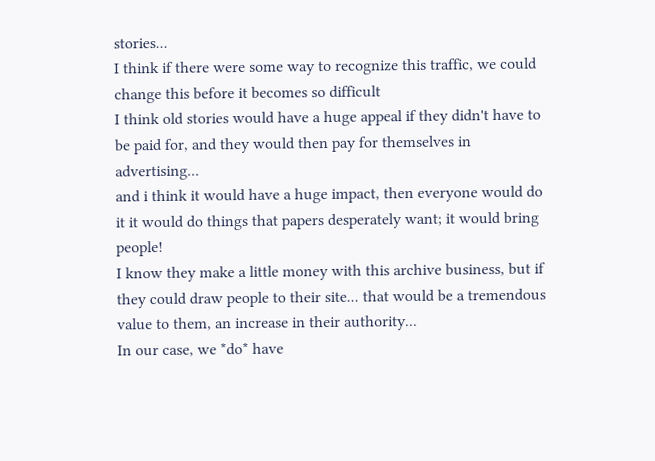stories...
I think if there were some way to recognize this traffic, we could change this before it becomes so difficult
I think old stories would have a huge appeal if they didn't have to be paid for, and they would then pay for themselves in advertising...
and i think it would have a huge impact, then everyone would do it it would do things that papers desperately want; it would bring people!
I know they make a little money with this archive business, but if they could draw people to their site... that would be a tremendous value to them, an increase in their authority...
In our case, we *do* have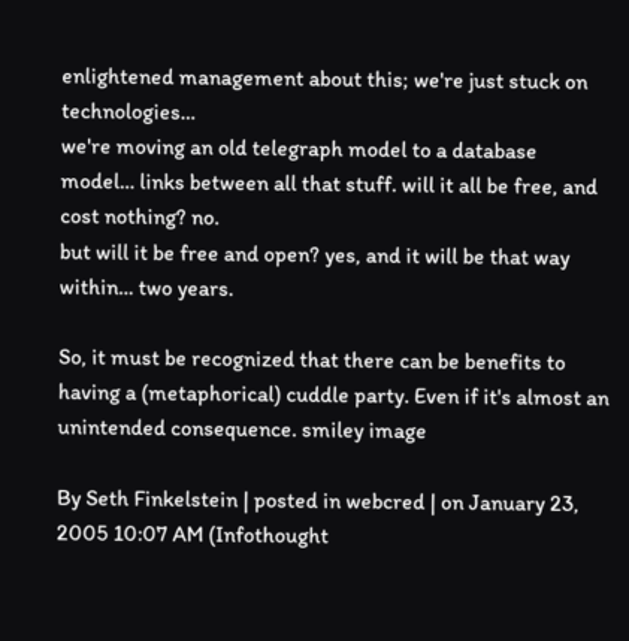enlightened management about this; we're just stuck on technologies...
we're moving an old telegraph model to a database model... links between all that stuff. will it all be free, and cost nothing? no.
but will it be free and open? yes, and it will be that way within... two years.

So, it must be recognized that there can be benefits to having a (metaphorical) cuddle party. Even if it's almost an unintended consequence. smiley image

By Seth Finkelstein | posted in webcred | on January 23, 2005 10:07 AM (Infothought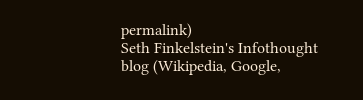permalink)
Seth Finkelstein's Infothought blog (Wikipedia, Google,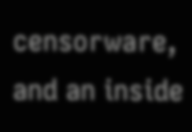censorware, and an inside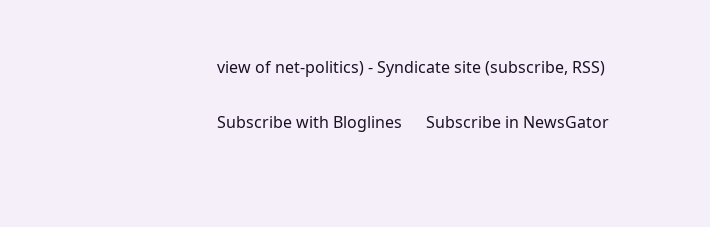view of net-politics) - Syndicate site (subscribe, RSS)

Subscribe with Bloglines      Subscribe in NewsGator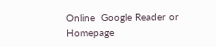Online  Google Reader or Homepage